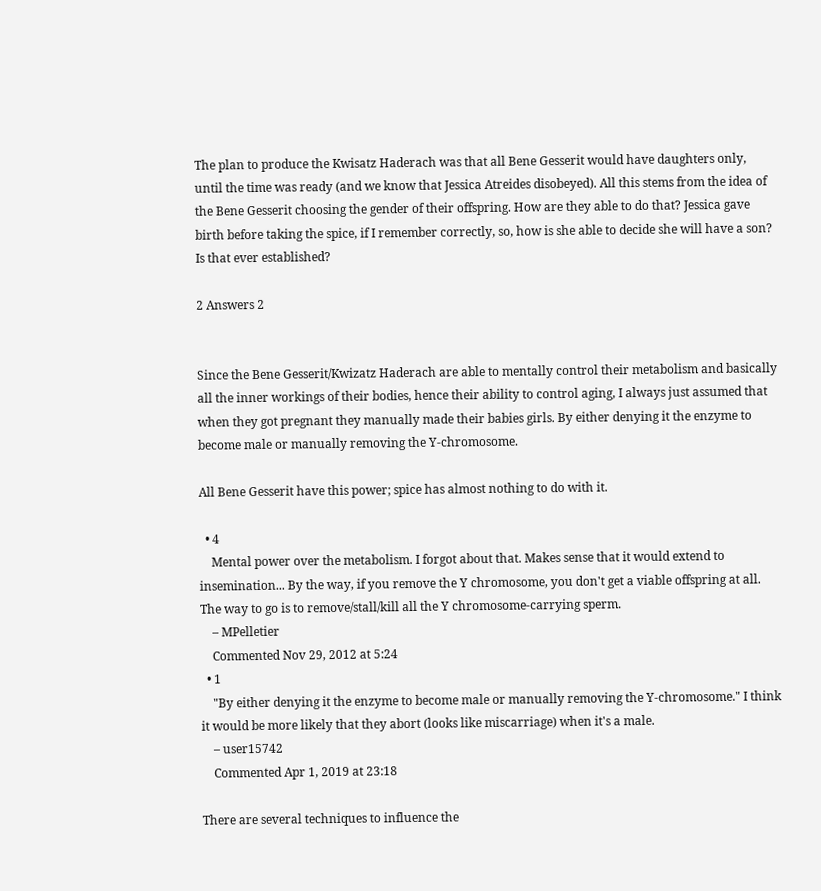The plan to produce the Kwisatz Haderach was that all Bene Gesserit would have daughters only, until the time was ready (and we know that Jessica Atreides disobeyed). All this stems from the idea of the Bene Gesserit choosing the gender of their offspring. How are they able to do that? Jessica gave birth before taking the spice, if I remember correctly, so, how is she able to decide she will have a son? Is that ever established?

2 Answers 2


Since the Bene Gesserit/Kwizatz Haderach are able to mentally control their metabolism and basically all the inner workings of their bodies, hence their ability to control aging, I always just assumed that when they got pregnant they manually made their babies girls. By either denying it the enzyme to become male or manually removing the Y-chromosome.

All Bene Gesserit have this power; spice has almost nothing to do with it.

  • 4
    Mental power over the metabolism. I forgot about that. Makes sense that it would extend to insemination... By the way, if you remove the Y chromosome, you don't get a viable offspring at all. The way to go is to remove/stall/kill all the Y chromosome-carrying sperm.
    – MPelletier
    Commented Nov 29, 2012 at 5:24
  • 1
    "By either denying it the enzyme to become male or manually removing the Y-chromosome." I think it would be more likely that they abort (looks like miscarriage) when it's a male.
    – user15742
    Commented Apr 1, 2019 at 23:18

There are several techniques to influence the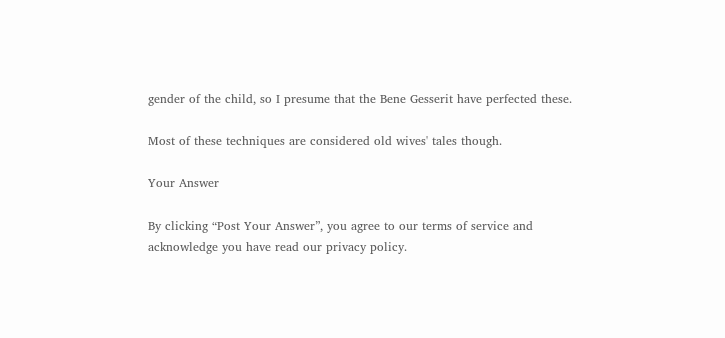gender of the child, so I presume that the Bene Gesserit have perfected these.

Most of these techniques are considered old wives' tales though.

Your Answer

By clicking “Post Your Answer”, you agree to our terms of service and acknowledge you have read our privacy policy.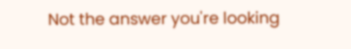Not the answer you're looking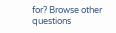for? Browse other questions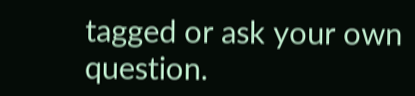tagged or ask your own question.